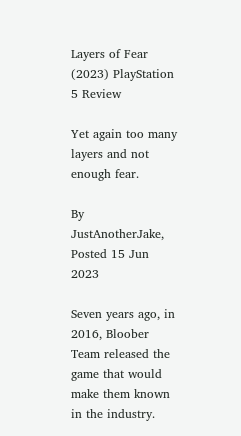Layers of Fear (2023) PlayStation 5 Review

Yet again too many layers and not enough fear.

By JustAnotherJake, Posted 15 Jun 2023

Seven years ago, in 2016, Bloober Team released the game that would make them known in the industry.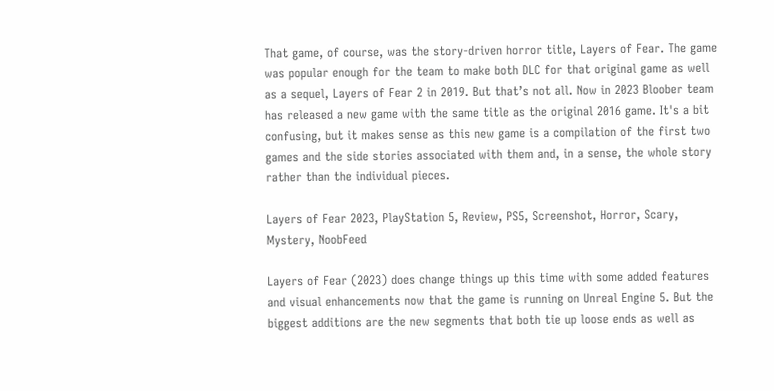That game, of course, was the story-driven horror title, Layers of Fear. The game was popular enough for the team to make both DLC for that original game as well as a sequel, Layers of Fear 2 in 2019. But that’s not all. Now in 2023 Bloober team has released a new game with the same title as the original 2016 game. It's a bit confusing, but it makes sense as this new game is a compilation of the first two games and the side stories associated with them and, in a sense, the whole story rather than the individual pieces.

Layers of Fear 2023, PlayStation 5, Review, PS5, Screenshot, Horror, Scary, Mystery, NoobFeed

Layers of Fear (2023) does change things up this time with some added features and visual enhancements now that the game is running on Unreal Engine 5. But the biggest additions are the new segments that both tie up loose ends as well as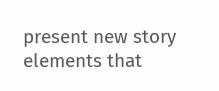present new story elements that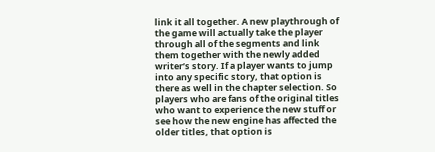link it all together. A new playthrough of the game will actually take the player through all of the segments and link them together with the newly added writer’s story. If a player wants to jump into any specific story, that option is there as well in the chapter selection. So players who are fans of the original titles who want to experience the new stuff or see how the new engine has affected the older titles, that option is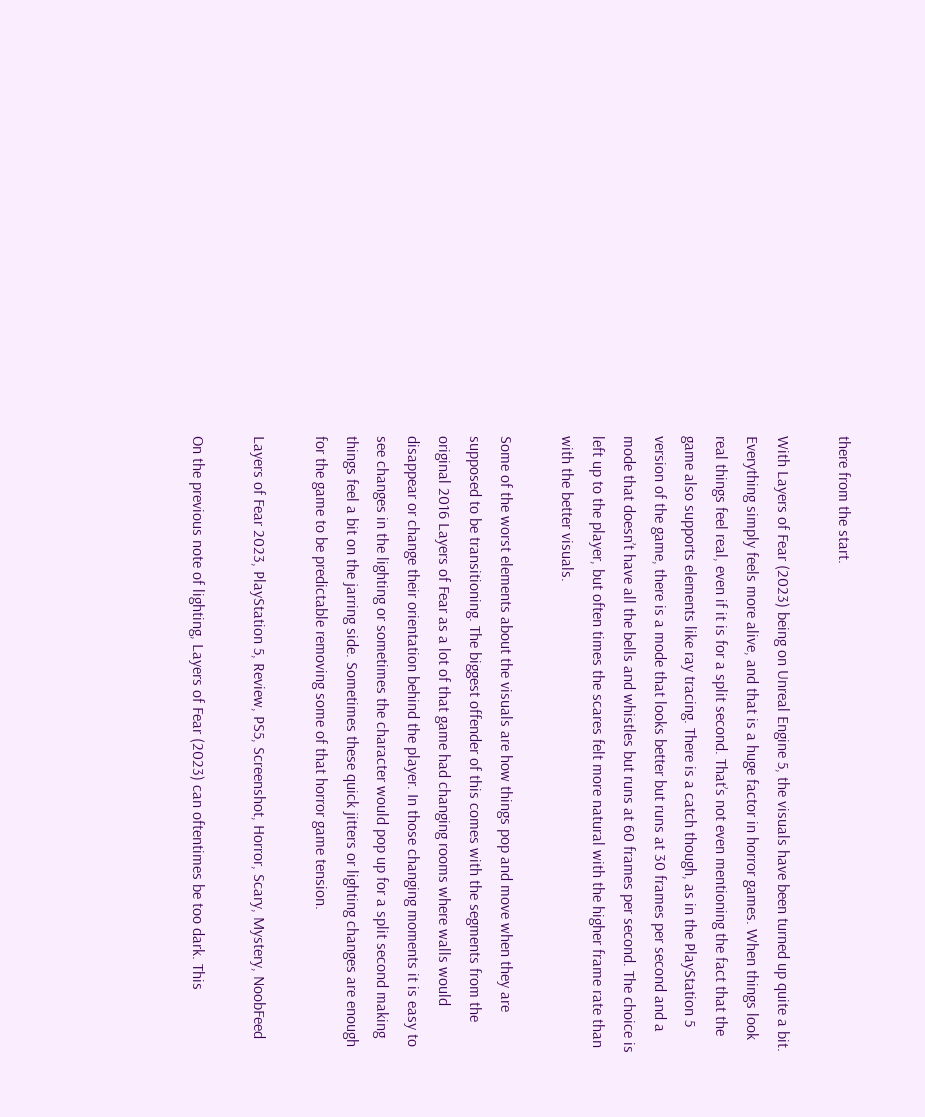there from the start.

With Layers of Fear (2023) being on Unreal Engine 5, the visuals have been turned up quite a bit. Everything simply feels more alive, and that is a huge factor in horror games. When things look real things feel real, even if it is for a split second. That’s not even mentioning the fact that the game also supports elements like ray tracing. There is a catch though, as in the PlayStation 5 version of the game, there is a mode that looks better but runs at 30 frames per second and a mode that doesn’t have all the bells and whistles but runs at 60 frames per second. The choice is left up to the player, but often times the scares felt more natural with the higher frame rate than with the better visuals.

Some of the worst elements about the visuals are how things pop and move when they are supposed to be transitioning. The biggest offender of this comes with the segments from the original 2016 Layers of Fear as a lot of that game had changing rooms where walls would disappear or change their orientation behind the player. In those changing moments it is easy to see changes in the lighting or sometimes the character would pop up for a split second making things feel a bit on the jarring side. Sometimes these quick jitters or lighting changes are enough for the game to be predictable removing some of that horror game tension.

Layers of Fear 2023, PlayStation 5, Review, PS5, Screenshot, Horror, Scary, Mystery, NoobFeed

On the previous note of lighting, Layers of Fear (2023) can oftentimes be too dark. This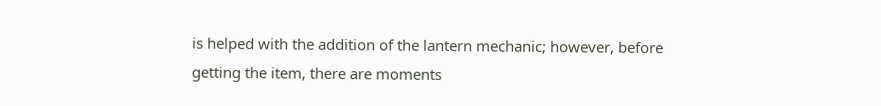is helped with the addition of the lantern mechanic; however, before getting the item, there are moments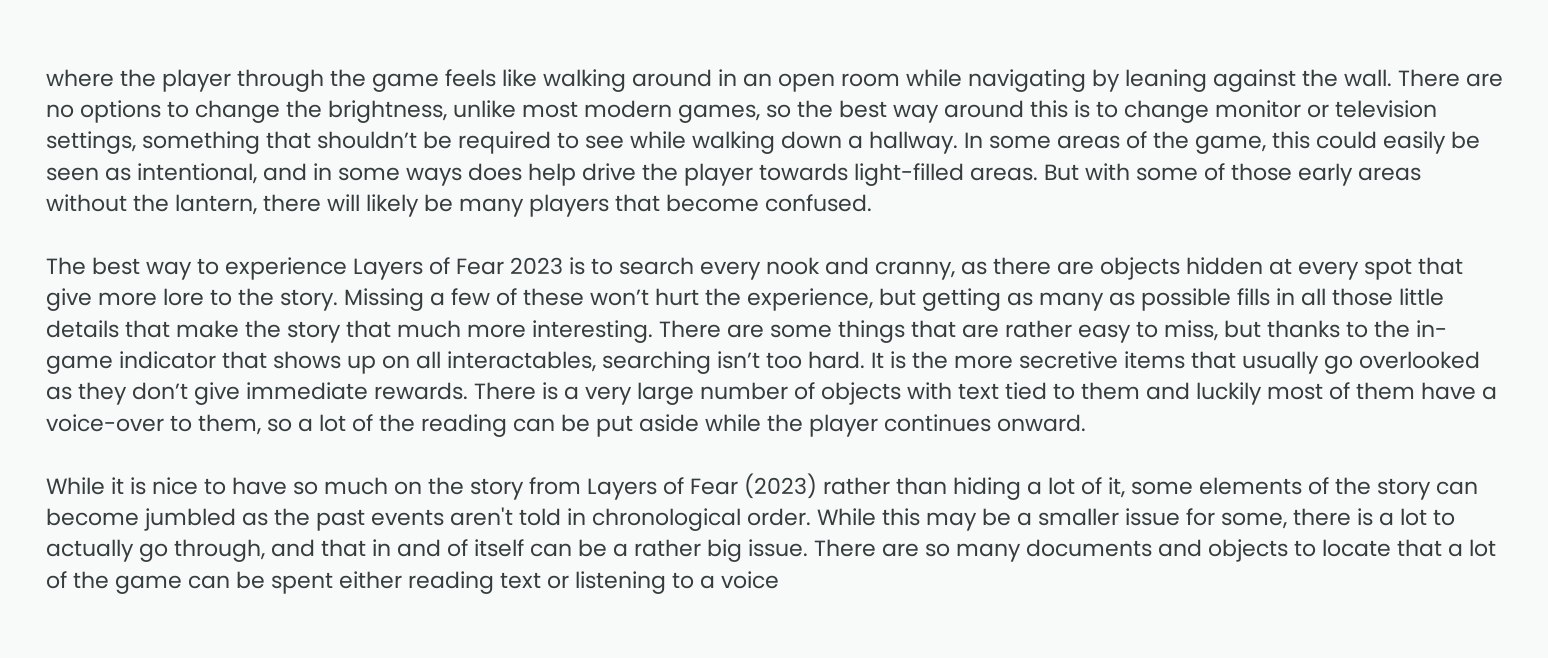where the player through the game feels like walking around in an open room while navigating by leaning against the wall. There are no options to change the brightness, unlike most modern games, so the best way around this is to change monitor or television settings, something that shouldn’t be required to see while walking down a hallway. In some areas of the game, this could easily be seen as intentional, and in some ways does help drive the player towards light-filled areas. But with some of those early areas without the lantern, there will likely be many players that become confused.

The best way to experience Layers of Fear 2023 is to search every nook and cranny, as there are objects hidden at every spot that give more lore to the story. Missing a few of these won’t hurt the experience, but getting as many as possible fills in all those little details that make the story that much more interesting. There are some things that are rather easy to miss, but thanks to the in-game indicator that shows up on all interactables, searching isn’t too hard. It is the more secretive items that usually go overlooked as they don’t give immediate rewards. There is a very large number of objects with text tied to them and luckily most of them have a voice-over to them, so a lot of the reading can be put aside while the player continues onward.

While it is nice to have so much on the story from Layers of Fear (2023) rather than hiding a lot of it, some elements of the story can become jumbled as the past events aren't told in chronological order. While this may be a smaller issue for some, there is a lot to actually go through, and that in and of itself can be a rather big issue. There are so many documents and objects to locate that a lot of the game can be spent either reading text or listening to a voice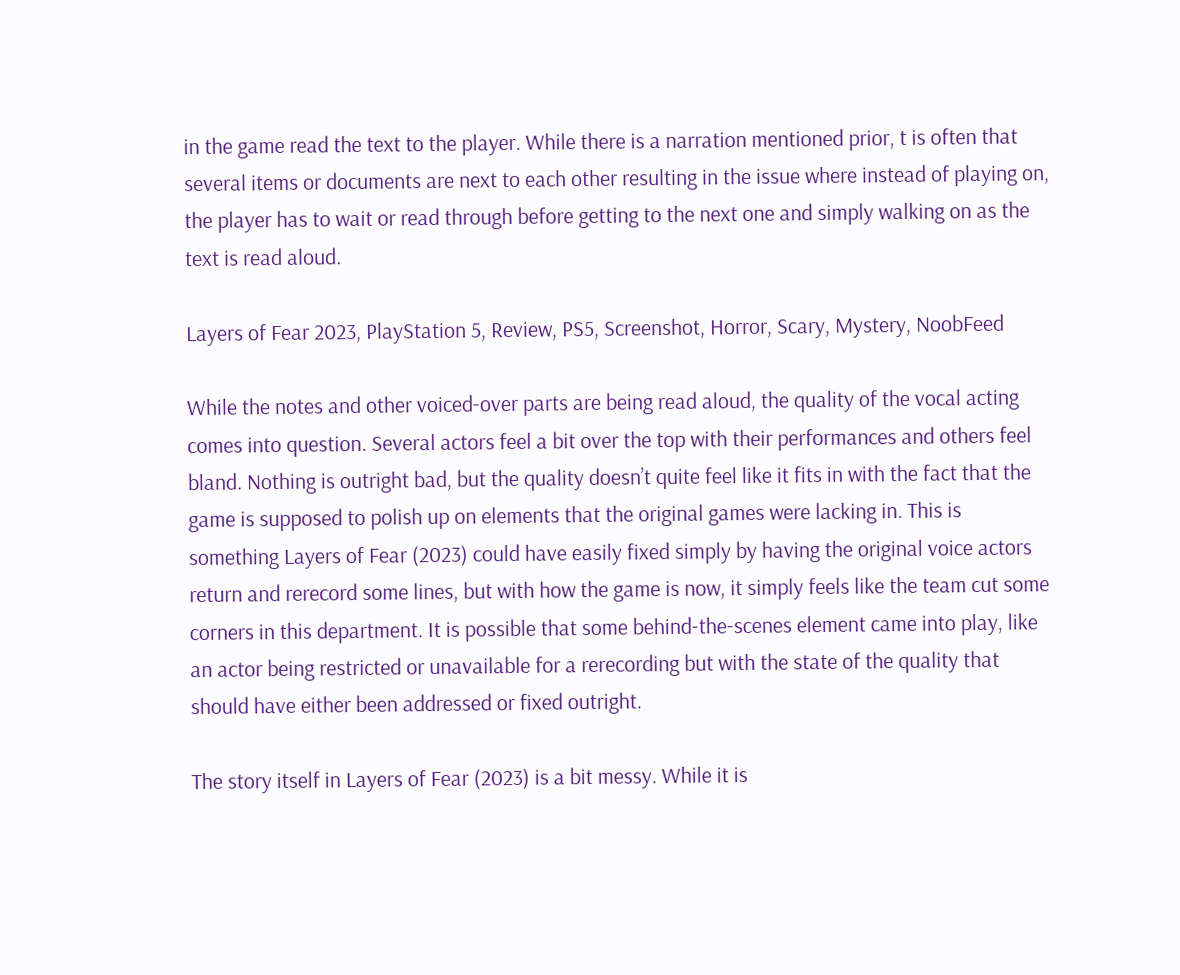in the game read the text to the player. While there is a narration mentioned prior, t is often that several items or documents are next to each other resulting in the issue where instead of playing on, the player has to wait or read through before getting to the next one and simply walking on as the text is read aloud.

Layers of Fear 2023, PlayStation 5, Review, PS5, Screenshot, Horror, Scary, Mystery, NoobFeed

While the notes and other voiced-over parts are being read aloud, the quality of the vocal acting comes into question. Several actors feel a bit over the top with their performances and others feel bland. Nothing is outright bad, but the quality doesn’t quite feel like it fits in with the fact that the game is supposed to polish up on elements that the original games were lacking in. This is something Layers of Fear (2023) could have easily fixed simply by having the original voice actors return and rerecord some lines, but with how the game is now, it simply feels like the team cut some corners in this department. It is possible that some behind-the-scenes element came into play, like an actor being restricted or unavailable for a rerecording but with the state of the quality that should have either been addressed or fixed outright.

The story itself in Layers of Fear (2023) is a bit messy. While it is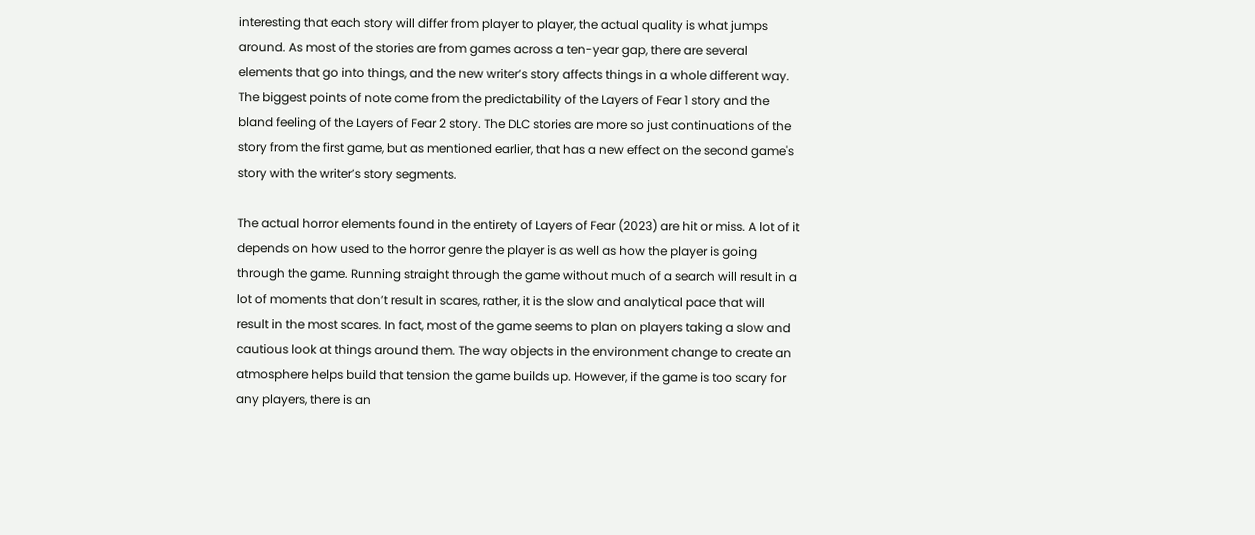interesting that each story will differ from player to player, the actual quality is what jumps around. As most of the stories are from games across a ten-year gap, there are several elements that go into things, and the new writer’s story affects things in a whole different way. The biggest points of note come from the predictability of the Layers of Fear 1 story and the bland feeling of the Layers of Fear 2 story. The DLC stories are more so just continuations of the story from the first game, but as mentioned earlier, that has a new effect on the second game's story with the writer’s story segments.

The actual horror elements found in the entirety of Layers of Fear (2023) are hit or miss. A lot of it depends on how used to the horror genre the player is as well as how the player is going through the game. Running straight through the game without much of a search will result in a lot of moments that don’t result in scares, rather, it is the slow and analytical pace that will result in the most scares. In fact, most of the game seems to plan on players taking a slow and cautious look at things around them. The way objects in the environment change to create an atmosphere helps build that tension the game builds up. However, if the game is too scary for any players, there is an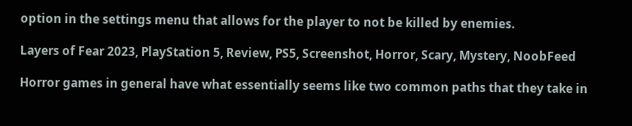option in the settings menu that allows for the player to not be killed by enemies.

Layers of Fear 2023, PlayStation 5, Review, PS5, Screenshot, Horror, Scary, Mystery, NoobFeed

Horror games in general have what essentially seems like two common paths that they take in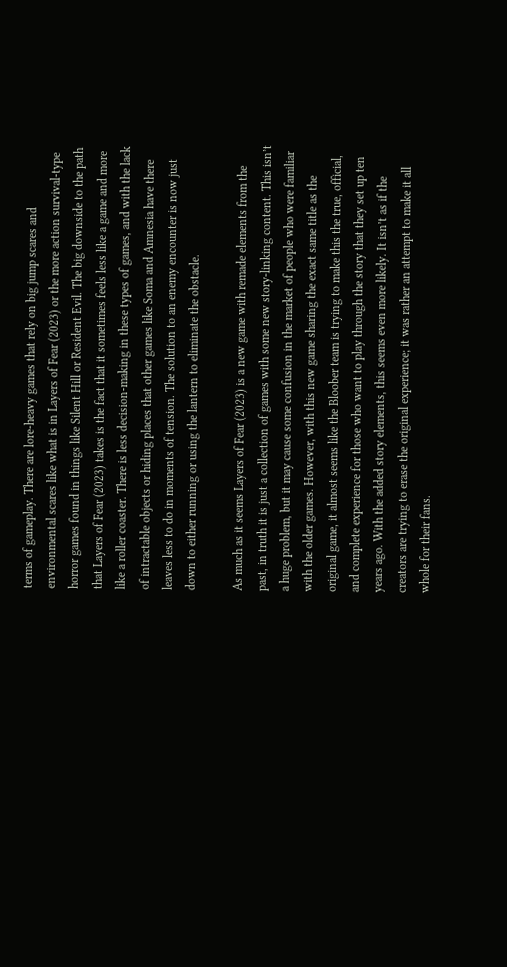terms of gameplay. There are lore-heavy games that rely on big jump scares and environmental scares like what is in Layers of Fear (2023) or the more action survival-type horror games found in things like Silent Hill or Resident Evil. The big downside to the path that Layers of Fear (2023) takes is the fact that it sometimes feels less like a game and more like a roller coaster. There is less decision-making in these types of games, and with the lack of intractable objects or hiding places that other games like Soma and Amnesia have there leaves less to do in moments of tension. The solution to an enemy encounter is now just down to either running or using the lantern to eliminate the obstacle.

As much as it seems Layers of Fear (2023) is a new game with remade elements from the past, in truth it is just a collection of games with some new story-linking content. This isn’t a huge problem, but it may cause some confusion in the market of people who were familiar with the older games. However, with this new game sharing the exact same title as the original game, it almost seems like the Bloober team is trying to make this the true, official, and complete experience for those who want to play through the story that they set up ten years ago. With the added story elements, this seems even more likely. It isn’t as if the creators are trying to erase the original experience; it was rather an attempt to make it all whole for their fans.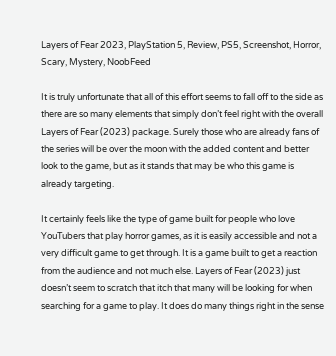Layers of Fear 2023, PlayStation 5, Review, PS5, Screenshot, Horror, Scary, Mystery, NoobFeed

It is truly unfortunate that all of this effort seems to fall off to the side as there are so many elements that simply don’t feel right with the overall Layers of Fear (2023) package. Surely those who are already fans of the series will be over the moon with the added content and better look to the game, but as it stands that may be who this game is already targeting.

It certainly feels like the type of game built for people who love YouTubers that play horror games, as it is easily accessible and not a very difficult game to get through. It is a game built to get a reaction from the audience and not much else. Layers of Fear (2023) just doesn’t seem to scratch that itch that many will be looking for when searching for a game to play. It does do many things right in the sense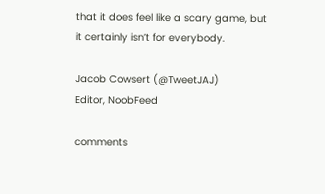that it does feel like a scary game, but it certainly isn’t for everybody.

Jacob Cowsert (@TweetJAJ)
Editor, NoobFeed

comments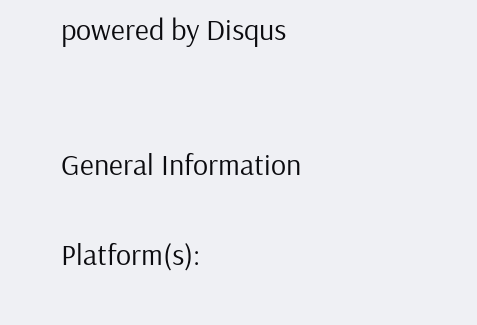powered by Disqus


General Information

Platform(s):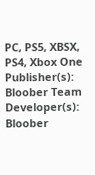PC, PS5, XBSX, PS4, Xbox One
Publisher(s): Bloober Team
Developer(s): Bloober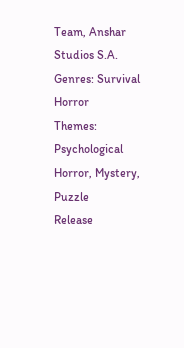Team, Anshar Studios S.A.
Genres: Survival Horror
Themes: Psychological Horror, Mystery, Puzzle
Release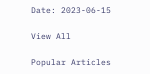Date: 2023-06-15

View All

Popular Articles